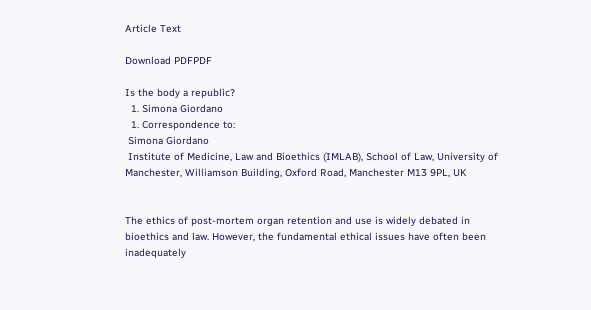Article Text

Download PDFPDF

Is the body a republic?
  1. Simona Giordano
  1. Correspondence to:
 Simona Giordano
 Institute of Medicine, Law and Bioethics (IMLAB), School of Law, University of Manchester, Williamson Building, Oxford Road, Manchester M13 9PL, UK


The ethics of post-mortem organ retention and use is widely debated in bioethics and law. However, the fundamental ethical issues have often been inadequately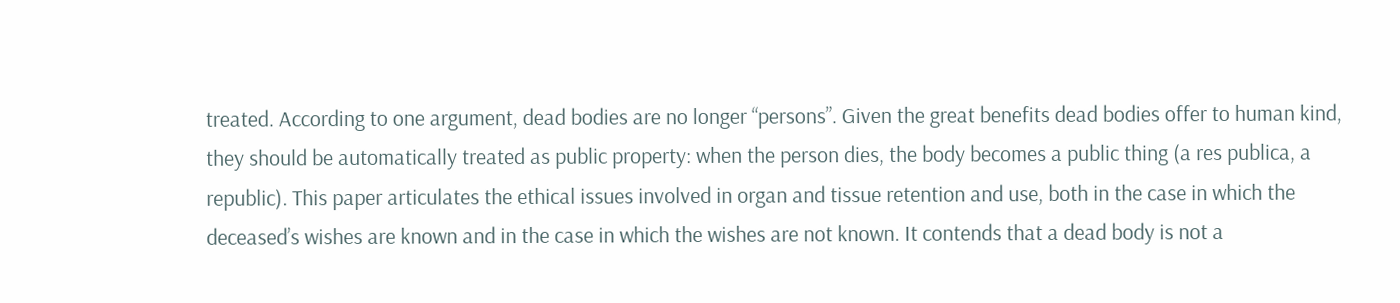treated. According to one argument, dead bodies are no longer “persons”. Given the great benefits dead bodies offer to human kind, they should be automatically treated as public property: when the person dies, the body becomes a public thing (a res publica, a republic). This paper articulates the ethical issues involved in organ and tissue retention and use, both in the case in which the deceased’s wishes are known and in the case in which the wishes are not known. It contends that a dead body is not a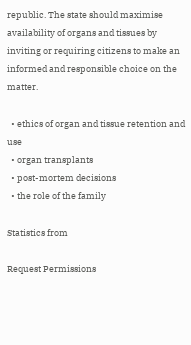republic. The state should maximise availability of organs and tissues by inviting or requiring citizens to make an informed and responsible choice on the matter.

  • ethics of organ and tissue retention and use
  • organ transplants
  • post-mortem decisions
  • the role of the family

Statistics from

Request Permissions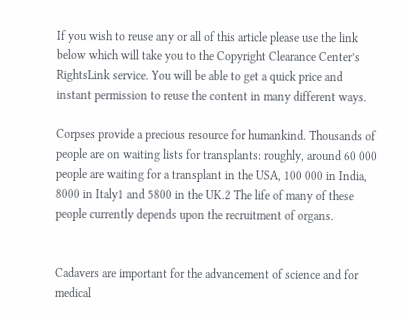If you wish to reuse any or all of this article please use the link below which will take you to the Copyright Clearance Center’s RightsLink service. You will be able to get a quick price and instant permission to reuse the content in many different ways.

Corpses provide a precious resource for humankind. Thousands of people are on waiting lists for transplants: roughly, around 60 000 people are waiting for a transplant in the USA, 100 000 in India, 8000 in Italy1 and 5800 in the UK.2 The life of many of these people currently depends upon the recruitment of organs.


Cadavers are important for the advancement of science and for medical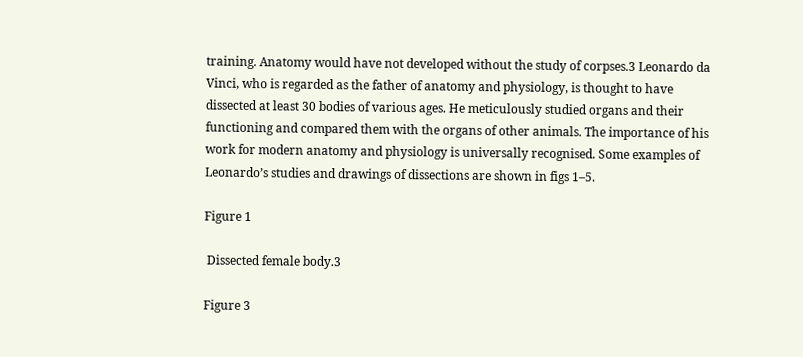training. Anatomy would have not developed without the study of corpses.3 Leonardo da Vinci, who is regarded as the father of anatomy and physiology, is thought to have dissected at least 30 bodies of various ages. He meticulously studied organs and their functioning and compared them with the organs of other animals. The importance of his work for modern anatomy and physiology is universally recognised. Some examples of Leonardo’s studies and drawings of dissections are shown in figs 1–5.

Figure 1

 Dissected female body.3

Figure 3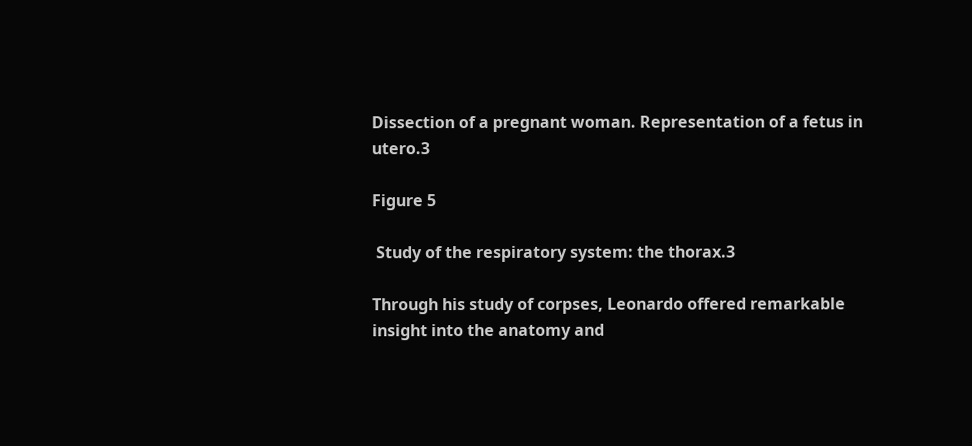Dissection of a pregnant woman. Representation of a fetus in utero.3

Figure 5

 Study of the respiratory system: the thorax.3

Through his study of corpses, Leonardo offered remarkable insight into the anatomy and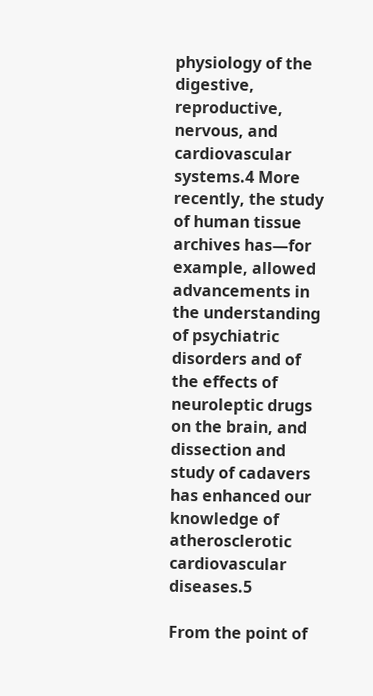physiology of the digestive, reproductive, nervous, and cardiovascular systems.4 More recently, the study of human tissue archives has—for example, allowed advancements in the understanding of psychiatric disorders and of the effects of neuroleptic drugs on the brain, and dissection and study of cadavers has enhanced our knowledge of atherosclerotic cardiovascular diseases.5

From the point of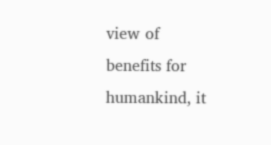view of benefits for humankind, it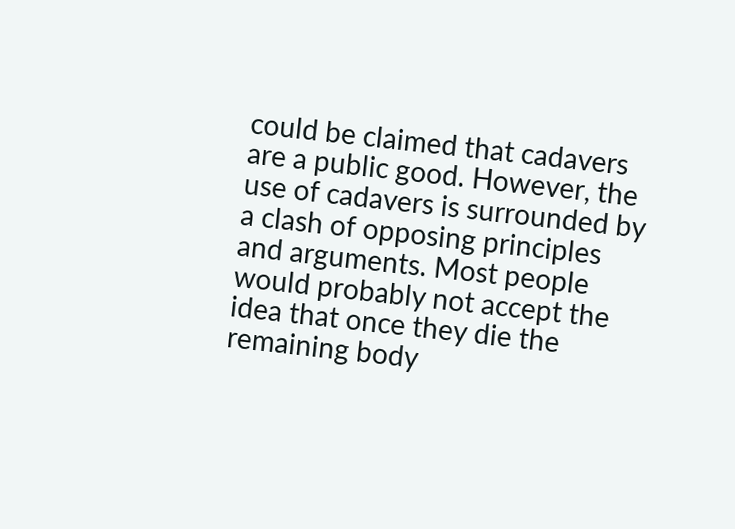could be claimed that cadavers are a public good. However, the use of cadavers is surrounded by a clash of opposing principles and arguments. Most people would probably not accept the idea that once they die the remaining body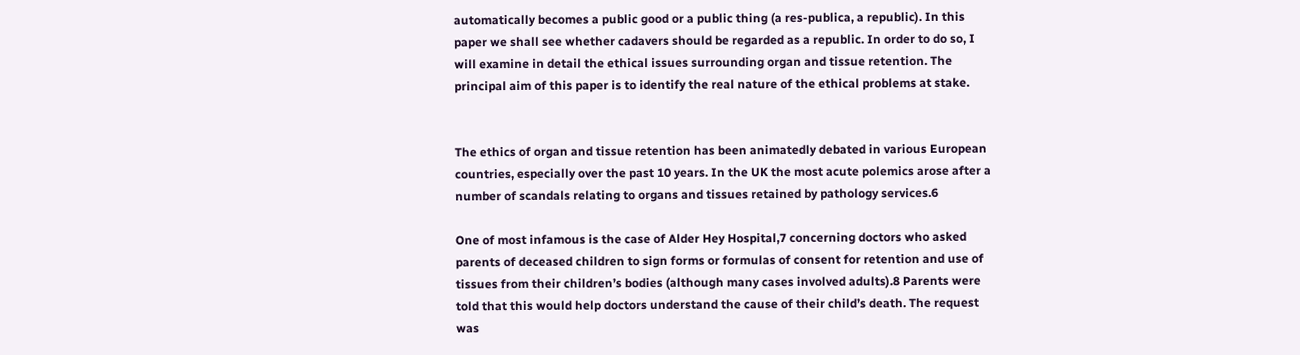automatically becomes a public good or a public thing (a res-publica, a republic). In this paper we shall see whether cadavers should be regarded as a republic. In order to do so, I will examine in detail the ethical issues surrounding organ and tissue retention. The principal aim of this paper is to identify the real nature of the ethical problems at stake.


The ethics of organ and tissue retention has been animatedly debated in various European countries, especially over the past 10 years. In the UK the most acute polemics arose after a number of scandals relating to organs and tissues retained by pathology services.6

One of most infamous is the case of Alder Hey Hospital,7 concerning doctors who asked parents of deceased children to sign forms or formulas of consent for retention and use of tissues from their children’s bodies (although many cases involved adults).8 Parents were told that this would help doctors understand the cause of their child’s death. The request was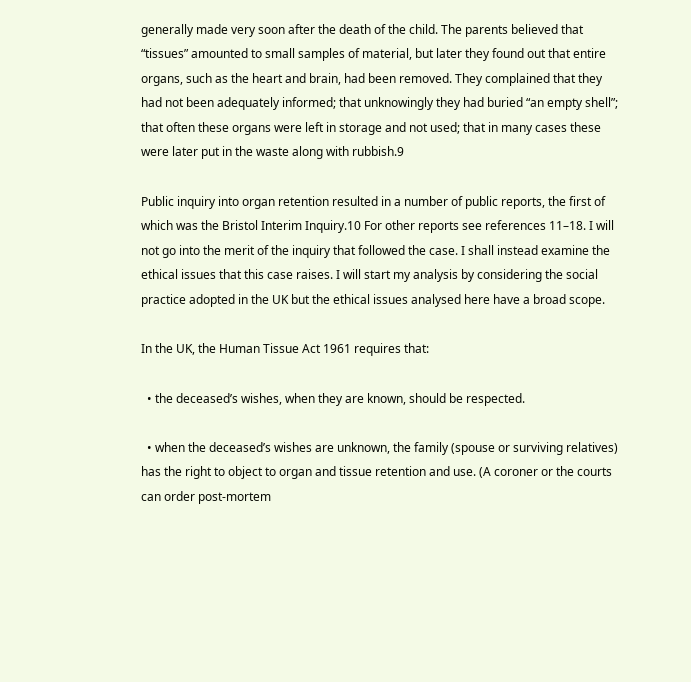generally made very soon after the death of the child. The parents believed that “tissues” amounted to small samples of material, but later they found out that entire organs, such as the heart and brain, had been removed. They complained that they had not been adequately informed; that unknowingly they had buried “an empty shell”; that often these organs were left in storage and not used; that in many cases these were later put in the waste along with rubbish.9

Public inquiry into organ retention resulted in a number of public reports, the first of which was the Bristol Interim Inquiry.10 For other reports see references 11–18. I will not go into the merit of the inquiry that followed the case. I shall instead examine the ethical issues that this case raises. I will start my analysis by considering the social practice adopted in the UK but the ethical issues analysed here have a broad scope.

In the UK, the Human Tissue Act 1961 requires that:

  • the deceased’s wishes, when they are known, should be respected.

  • when the deceased’s wishes are unknown, the family (spouse or surviving relatives) has the right to object to organ and tissue retention and use. (A coroner or the courts can order post-mortem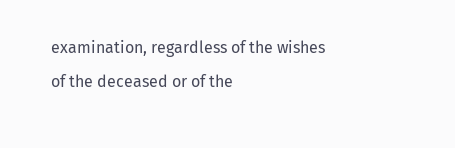examination, regardless of the wishes of the deceased or of the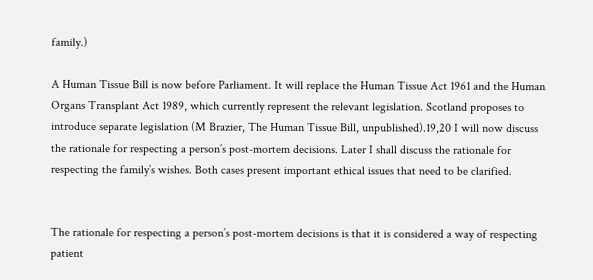family.)

A Human Tissue Bill is now before Parliament. It will replace the Human Tissue Act 1961 and the Human Organs Transplant Act 1989, which currently represent the relevant legislation. Scotland proposes to introduce separate legislation (M Brazier, The Human Tissue Bill, unpublished).19,20 I will now discuss the rationale for respecting a person’s post-mortem decisions. Later I shall discuss the rationale for respecting the family’s wishes. Both cases present important ethical issues that need to be clarified.


The rationale for respecting a person’s post-mortem decisions is that it is considered a way of respecting patient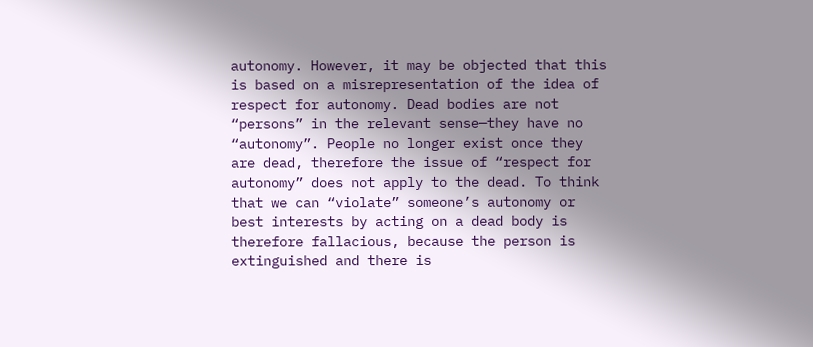autonomy. However, it may be objected that this is based on a misrepresentation of the idea of respect for autonomy. Dead bodies are not “persons” in the relevant sense—they have no “autonomy”. People no longer exist once they are dead, therefore the issue of “respect for autonomy” does not apply to the dead. To think that we can “violate” someone’s autonomy or best interests by acting on a dead body is therefore fallacious, because the person is extinguished and there is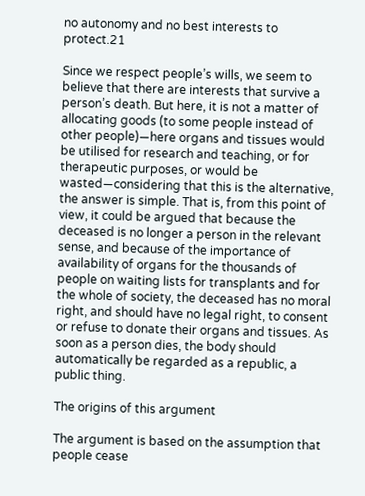no autonomy and no best interests to protect.21

Since we respect people’s wills, we seem to believe that there are interests that survive a person’s death. But here, it is not a matter of allocating goods (to some people instead of other people)—here organs and tissues would be utilised for research and teaching, or for therapeutic purposes, or would be wasted—considering that this is the alternative, the answer is simple. That is, from this point of view, it could be argued that because the deceased is no longer a person in the relevant sense, and because of the importance of availability of organs for the thousands of people on waiting lists for transplants and for the whole of society, the deceased has no moral right, and should have no legal right, to consent or refuse to donate their organs and tissues. As soon as a person dies, the body should automatically be regarded as a republic, a public thing.

The origins of this argument

The argument is based on the assumption that people cease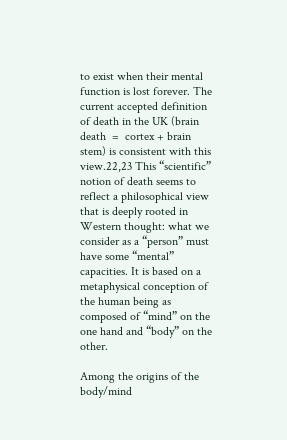to exist when their mental function is lost forever. The current accepted definition of death in the UK (brain death  =  cortex + brain stem) is consistent with this view.22,23 This “scientific” notion of death seems to reflect a philosophical view that is deeply rooted in Western thought: what we consider as a “person” must have some “mental” capacities. It is based on a metaphysical conception of the human being as composed of “mind” on the one hand and “body” on the other.

Among the origins of the body/mind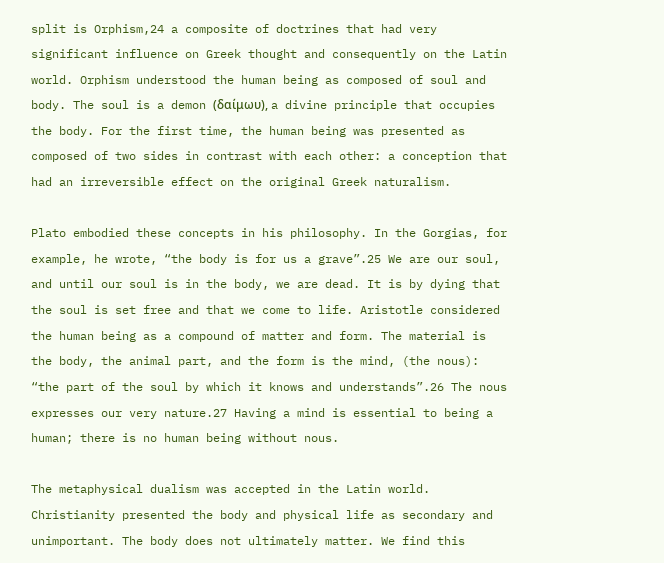split is Orphism,24 a composite of doctrines that had very significant influence on Greek thought and consequently on the Latin world. Orphism understood the human being as composed of soul and body. The soul is a demon (δαίμωυ), a divine principle that occupies the body. For the first time, the human being was presented as composed of two sides in contrast with each other: a conception that had an irreversible effect on the original Greek naturalism.

Plato embodied these concepts in his philosophy. In the Gorgias, for example, he wrote, “the body is for us a grave”.25 We are our soul, and until our soul is in the body, we are dead. It is by dying that the soul is set free and that we come to life. Aristotle considered the human being as a compound of matter and form. The material is the body, the animal part, and the form is the mind, (the nous): “the part of the soul by which it knows and understands”.26 The nous expresses our very nature.27 Having a mind is essential to being a human; there is no human being without nous.

The metaphysical dualism was accepted in the Latin world. Christianity presented the body and physical life as secondary and unimportant. The body does not ultimately matter. We find this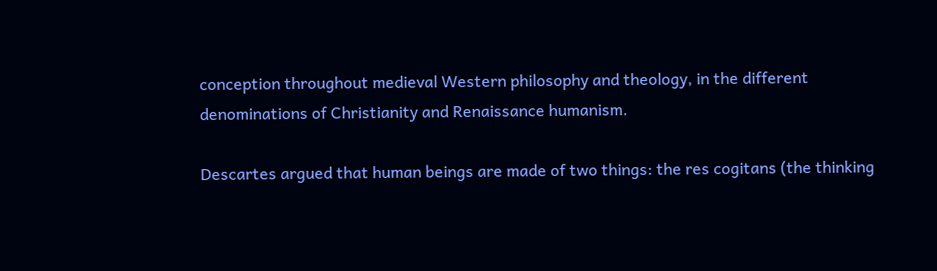conception throughout medieval Western philosophy and theology, in the different denominations of Christianity and Renaissance humanism.

Descartes argued that human beings are made of two things: the res cogitans (the thinking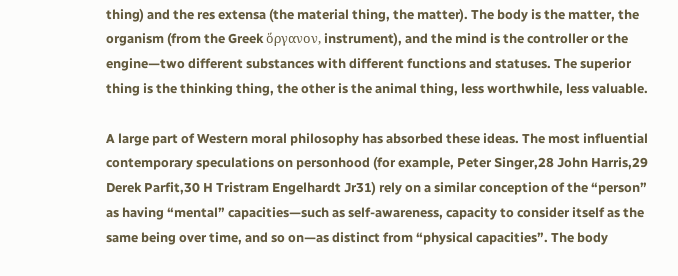thing) and the res extensa (the material thing, the matter). The body is the matter, the organism (from the Greek ὅργανον, instrument), and the mind is the controller or the engine—two different substances with different functions and statuses. The superior thing is the thinking thing, the other is the animal thing, less worthwhile, less valuable.

A large part of Western moral philosophy has absorbed these ideas. The most influential contemporary speculations on personhood (for example, Peter Singer,28 John Harris,29 Derek Parfit,30 H Tristram Engelhardt Jr31) rely on a similar conception of the “person” as having “mental” capacities—such as self-awareness, capacity to consider itself as the same being over time, and so on—as distinct from “physical capacities”. The body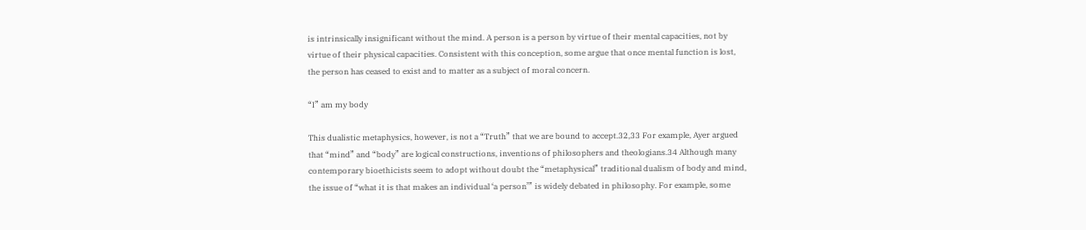is intrinsically insignificant without the mind. A person is a person by virtue of their mental capacities, not by virtue of their physical capacities. Consistent with this conception, some argue that once mental function is lost, the person has ceased to exist and to matter as a subject of moral concern.

“I” am my body

This dualistic metaphysics, however, is not a “Truth” that we are bound to accept.32,33 For example, Ayer argued that “mind” and “body” are logical constructions, inventions of philosophers and theologians.34 Although many contemporary bioethicists seem to adopt without doubt the “metaphysical” traditional dualism of body and mind, the issue of “what it is that makes an individual ‘a person’” is widely debated in philosophy. For example, some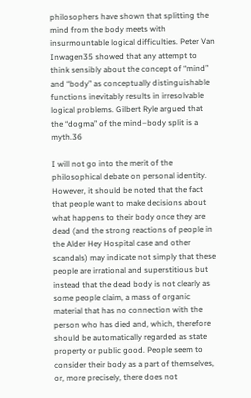philosophers have shown that splitting the mind from the body meets with insurmountable logical difficulties. Peter Van Inwagen35 showed that any attempt to think sensibly about the concept of “mind” and “body” as conceptually distinguishable functions inevitably results in irresolvable logical problems. Gilbert Ryle argued that the “dogma” of the mind–body split is a myth.36

I will not go into the merit of the philosophical debate on personal identity. However, it should be noted that the fact that people want to make decisions about what happens to their body once they are dead (and the strong reactions of people in the Alder Hey Hospital case and other scandals) may indicate not simply that these people are irrational and superstitious but instead that the dead body is not clearly as some people claim, a mass of organic material that has no connection with the person who has died and, which, therefore should be automatically regarded as state property or public good. People seem to consider their body as a part of themselves, or, more precisely, there does not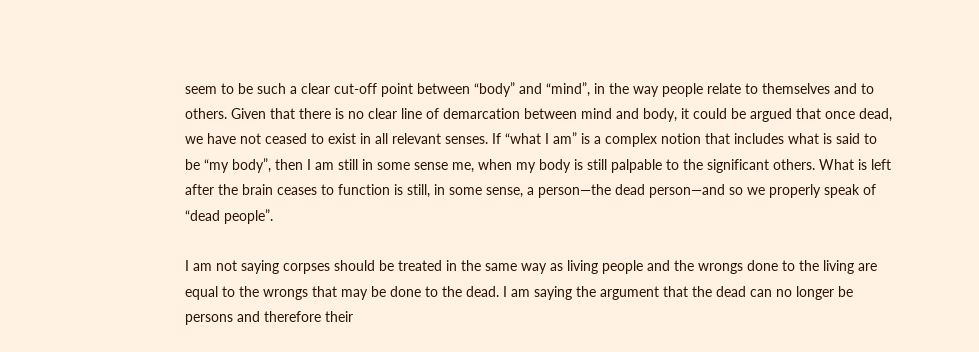seem to be such a clear cut-off point between “body” and “mind”, in the way people relate to themselves and to others. Given that there is no clear line of demarcation between mind and body, it could be argued that once dead, we have not ceased to exist in all relevant senses. If “what I am” is a complex notion that includes what is said to be “my body”, then I am still in some sense me, when my body is still palpable to the significant others. What is left after the brain ceases to function is still, in some sense, a person—the dead person—and so we properly speak of “dead people”.

I am not saying corpses should be treated in the same way as living people and the wrongs done to the living are equal to the wrongs that may be done to the dead. I am saying the argument that the dead can no longer be persons and therefore their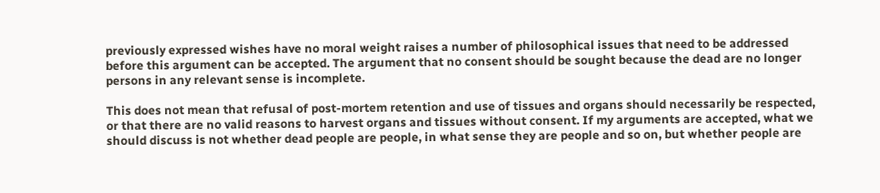previously expressed wishes have no moral weight raises a number of philosophical issues that need to be addressed before this argument can be accepted. The argument that no consent should be sought because the dead are no longer persons in any relevant sense is incomplete.

This does not mean that refusal of post-mortem retention and use of tissues and organs should necessarily be respected, or that there are no valid reasons to harvest organs and tissues without consent. If my arguments are accepted, what we should discuss is not whether dead people are people, in what sense they are people and so on, but whether people are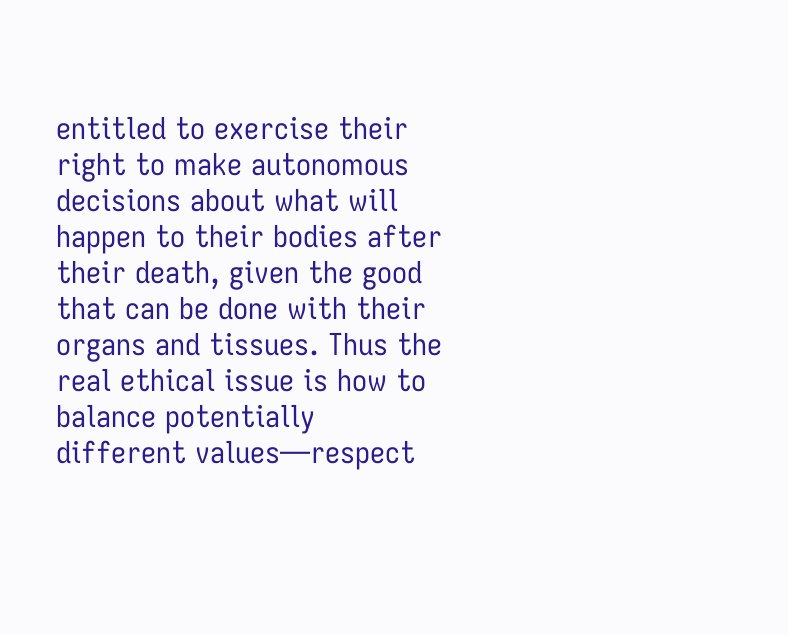entitled to exercise their right to make autonomous decisions about what will happen to their bodies after their death, given the good that can be done with their organs and tissues. Thus the real ethical issue is how to balance potentially different values—respect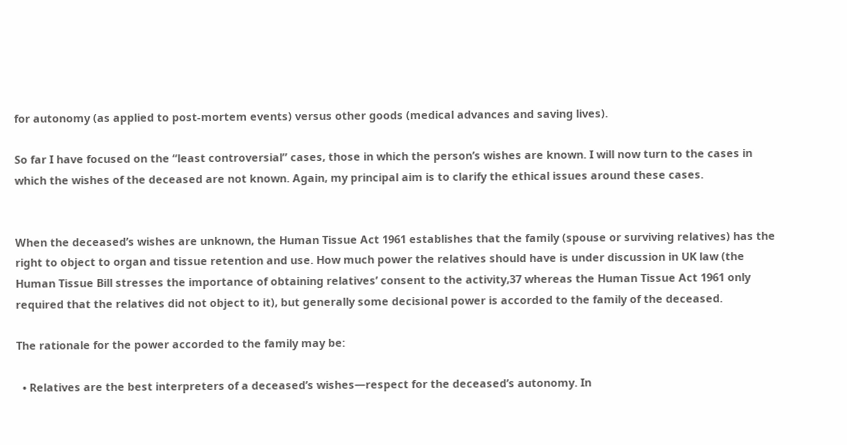for autonomy (as applied to post-mortem events) versus other goods (medical advances and saving lives).

So far I have focused on the “least controversial” cases, those in which the person’s wishes are known. I will now turn to the cases in which the wishes of the deceased are not known. Again, my principal aim is to clarify the ethical issues around these cases.


When the deceased’s wishes are unknown, the Human Tissue Act 1961 establishes that the family (spouse or surviving relatives) has the right to object to organ and tissue retention and use. How much power the relatives should have is under discussion in UK law (the Human Tissue Bill stresses the importance of obtaining relatives’ consent to the activity,37 whereas the Human Tissue Act 1961 only required that the relatives did not object to it), but generally some decisional power is accorded to the family of the deceased.

The rationale for the power accorded to the family may be:

  • Relatives are the best interpreters of a deceased’s wishes—respect for the deceased’s autonomy. In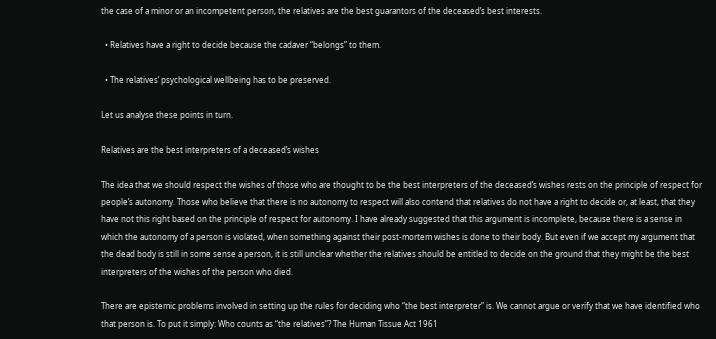the case of a minor or an incompetent person, the relatives are the best guarantors of the deceased’s best interests.

  • Relatives have a right to decide because the cadaver “belongs” to them.

  • The relatives’ psychological wellbeing has to be preserved.

Let us analyse these points in turn.

Relatives are the best interpreters of a deceased’s wishes

The idea that we should respect the wishes of those who are thought to be the best interpreters of the deceased’s wishes rests on the principle of respect for people’s autonomy. Those who believe that there is no autonomy to respect will also contend that relatives do not have a right to decide or, at least, that they have not this right based on the principle of respect for autonomy. I have already suggested that this argument is incomplete, because there is a sense in which the autonomy of a person is violated, when something against their post-mortem wishes is done to their body. But even if we accept my argument that the dead body is still in some sense a person, it is still unclear whether the relatives should be entitled to decide on the ground that they might be the best interpreters of the wishes of the person who died.

There are epistemic problems involved in setting up the rules for deciding who “the best interpreter” is. We cannot argue or verify that we have identified who that person is. To put it simply: Who counts as “the relatives”? The Human Tissue Act 1961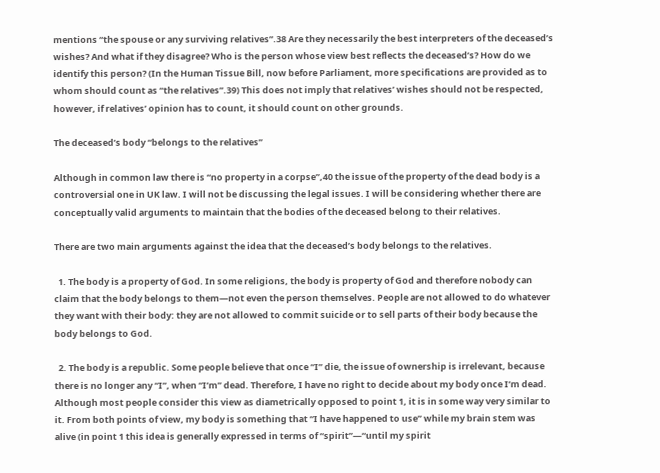mentions “the spouse or any surviving relatives”.38 Are they necessarily the best interpreters of the deceased’s wishes? And what if they disagree? Who is the person whose view best reflects the deceased’s? How do we identify this person? (In the Human Tissue Bill, now before Parliament, more specifications are provided as to whom should count as “the relatives”.39) This does not imply that relatives’ wishes should not be respected, however, if relatives’ opinion has to count, it should count on other grounds.

The deceased’s body “belongs to the relatives”

Although in common law there is “no property in a corpse”,40 the issue of the property of the dead body is a controversial one in UK law. I will not be discussing the legal issues. I will be considering whether there are conceptually valid arguments to maintain that the bodies of the deceased belong to their relatives.

There are two main arguments against the idea that the deceased’s body belongs to the relatives.

  1. The body is a property of God. In some religions, the body is property of God and therefore nobody can claim that the body belongs to them—not even the person themselves. People are not allowed to do whatever they want with their body: they are not allowed to commit suicide or to sell parts of their body because the body belongs to God.

  2. The body is a republic. Some people believe that once “I” die, the issue of ownership is irrelevant, because there is no longer any “I”, when “I’m” dead. Therefore, I have no right to decide about my body once I’m dead. Although most people consider this view as diametrically opposed to point 1, it is in some way very similar to it. From both points of view, my body is something that “I have happened to use” while my brain stem was alive (in point 1 this idea is generally expressed in terms of “spirit”—“until my spirit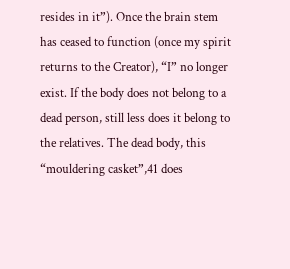resides in it”). Once the brain stem has ceased to function (once my spirit returns to the Creator), “I” no longer exist. If the body does not belong to a dead person, still less does it belong to the relatives. The dead body, this “mouldering casket”,41 does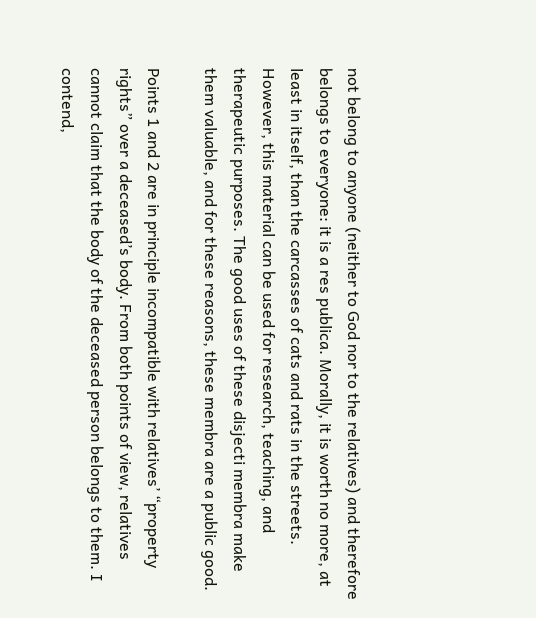not belong to anyone (neither to God nor to the relatives) and therefore belongs to everyone: it is a res publica. Morally, it is worth no more, at least in itself, than the carcasses of cats and rats in the streets. However, this material can be used for research, teaching, and therapeutic purposes. The good uses of these disjecti membra make them valuable, and for these reasons, these membra are a public good.

Points 1 and 2 are in principle incompatible with relatives’ “property rights” over a deceased’s body. From both points of view, relatives cannot claim that the body of the deceased person belongs to them. I contend,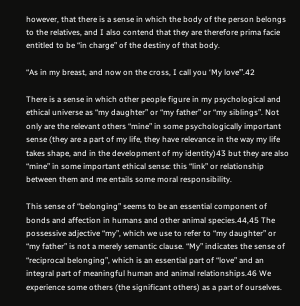however, that there is a sense in which the body of the person belongs to the relatives, and I also contend that they are therefore prima facie entitled to be “in charge” of the destiny of that body.

“As in my breast, and now on the cross, I call you ‘My love’”.42

There is a sense in which other people figure in my psychological and ethical universe as “my daughter” or “my father” or “my siblings”. Not only are the relevant others “mine” in some psychologically important sense (they are a part of my life, they have relevance in the way my life takes shape, and in the development of my identity)43 but they are also “mine” in some important ethical sense: this “link” or relationship between them and me entails some moral responsibility.

This sense of “belonging” seems to be an essential component of bonds and affection in humans and other animal species.44,45 The possessive adjective “my”, which we use to refer to “my daughter” or “my father” is not a merely semantic clause. “My” indicates the sense of “reciprocal belonging”, which is an essential part of “love” and an integral part of meaningful human and animal relationships.46 We experience some others (the significant others) as a part of ourselves.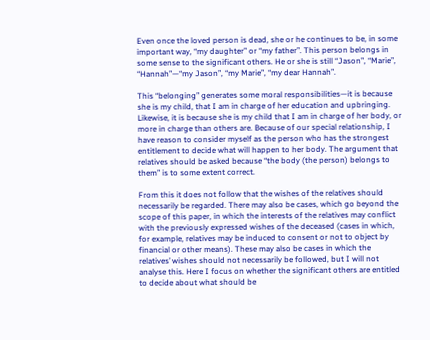Even once the loved person is dead, she or he continues to be, in some important way, “my daughter” or “my father”. This person belongs in some sense to the significant others. He or she is still “Jason”, “Marie”, “Hannah”—“my Jason”, “my Marie”, “my dear Hannah”.

This “belonging” generates some moral responsibilities—it is because she is my child, that I am in charge of her education and upbringing. Likewise, it is because she is my child that I am in charge of her body, or more in charge than others are. Because of our special relationship, I have reason to consider myself as the person who has the strongest entitlement to decide what will happen to her body. The argument that relatives should be asked because “the body (the person) belongs to them” is to some extent correct.

From this it does not follow that the wishes of the relatives should necessarily be regarded. There may also be cases, which go beyond the scope of this paper, in which the interests of the relatives may conflict with the previously expressed wishes of the deceased (cases in which, for example, relatives may be induced to consent or not to object by financial or other means). These may also be cases in which the relatives’ wishes should not necessarily be followed, but I will not analyse this. Here I focus on whether the significant others are entitled to decide about what should be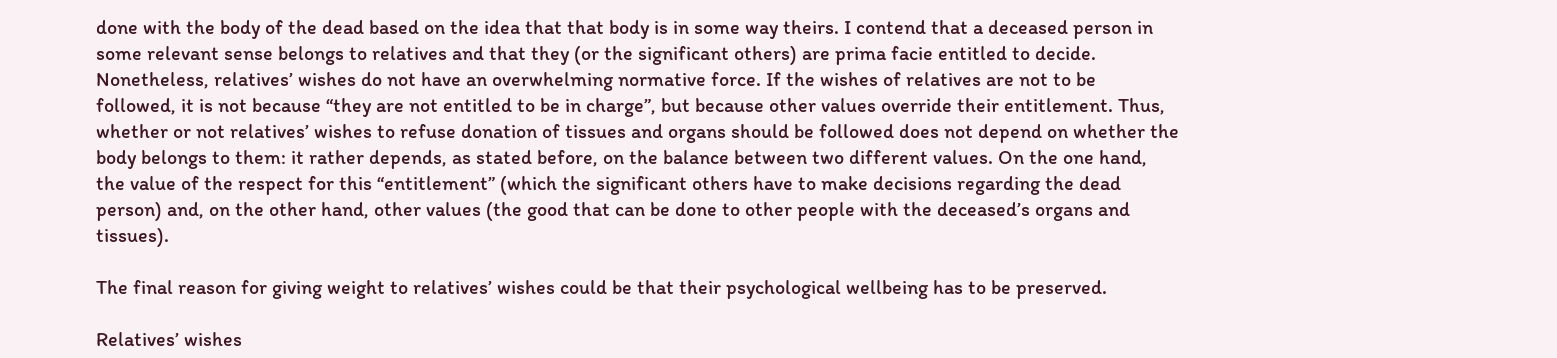done with the body of the dead based on the idea that that body is in some way theirs. I contend that a deceased person in some relevant sense belongs to relatives and that they (or the significant others) are prima facie entitled to decide. Nonetheless, relatives’ wishes do not have an overwhelming normative force. If the wishes of relatives are not to be followed, it is not because “they are not entitled to be in charge”, but because other values override their entitlement. Thus, whether or not relatives’ wishes to refuse donation of tissues and organs should be followed does not depend on whether the body belongs to them: it rather depends, as stated before, on the balance between two different values. On the one hand, the value of the respect for this “entitlement” (which the significant others have to make decisions regarding the dead person) and, on the other hand, other values (the good that can be done to other people with the deceased’s organs and tissues).

The final reason for giving weight to relatives’ wishes could be that their psychological wellbeing has to be preserved.

Relatives’ wishes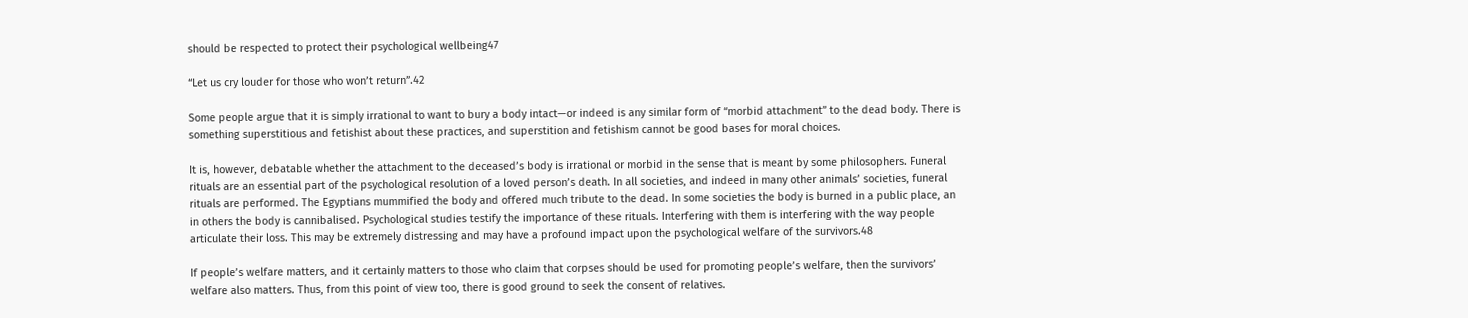should be respected to protect their psychological wellbeing47

“Let us cry louder for those who won’t return”.42

Some people argue that it is simply irrational to want to bury a body intact—or indeed is any similar form of “morbid attachment” to the dead body. There is something superstitious and fetishist about these practices, and superstition and fetishism cannot be good bases for moral choices.

It is, however, debatable whether the attachment to the deceased’s body is irrational or morbid in the sense that is meant by some philosophers. Funeral rituals are an essential part of the psychological resolution of a loved person’s death. In all societies, and indeed in many other animals’ societies, funeral rituals are performed. The Egyptians mummified the body and offered much tribute to the dead. In some societies the body is burned in a public place, an in others the body is cannibalised. Psychological studies testify the importance of these rituals. Interfering with them is interfering with the way people articulate their loss. This may be extremely distressing and may have a profound impact upon the psychological welfare of the survivors.48

If people’s welfare matters, and it certainly matters to those who claim that corpses should be used for promoting people’s welfare, then the survivors’ welfare also matters. Thus, from this point of view too, there is good ground to seek the consent of relatives.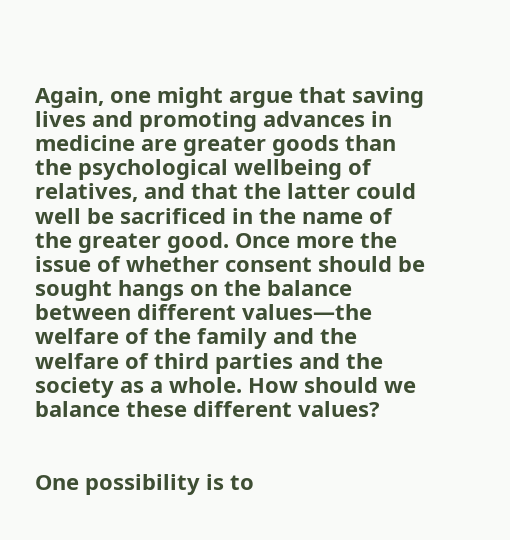Again, one might argue that saving lives and promoting advances in medicine are greater goods than the psychological wellbeing of relatives, and that the latter could well be sacrificed in the name of the greater good. Once more the issue of whether consent should be sought hangs on the balance between different values—the welfare of the family and the welfare of third parties and the society as a whole. How should we balance these different values?


One possibility is to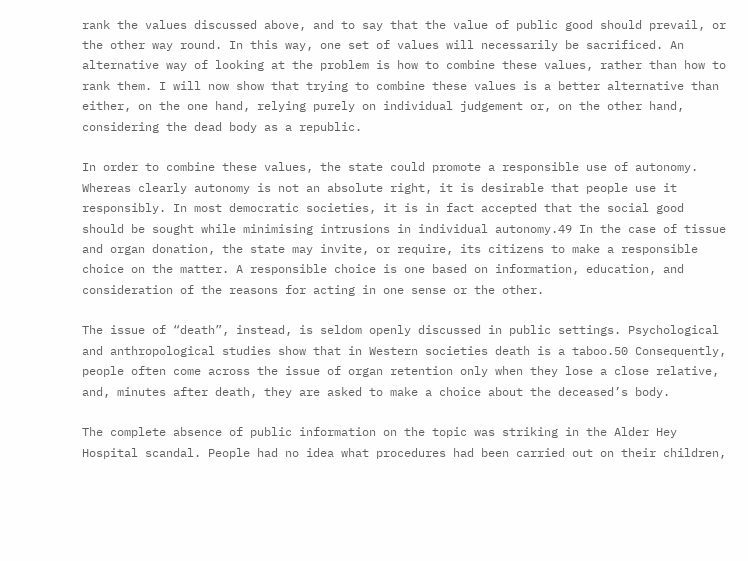rank the values discussed above, and to say that the value of public good should prevail, or the other way round. In this way, one set of values will necessarily be sacrificed. An alternative way of looking at the problem is how to combine these values, rather than how to rank them. I will now show that trying to combine these values is a better alternative than either, on the one hand, relying purely on individual judgement or, on the other hand, considering the dead body as a republic.

In order to combine these values, the state could promote a responsible use of autonomy. Whereas clearly autonomy is not an absolute right, it is desirable that people use it responsibly. In most democratic societies, it is in fact accepted that the social good should be sought while minimising intrusions in individual autonomy.49 In the case of tissue and organ donation, the state may invite, or require, its citizens to make a responsible choice on the matter. A responsible choice is one based on information, education, and consideration of the reasons for acting in one sense or the other.

The issue of “death”, instead, is seldom openly discussed in public settings. Psychological and anthropological studies show that in Western societies death is a taboo.50 Consequently, people often come across the issue of organ retention only when they lose a close relative, and, minutes after death, they are asked to make a choice about the deceased’s body.

The complete absence of public information on the topic was striking in the Alder Hey Hospital scandal. People had no idea what procedures had been carried out on their children,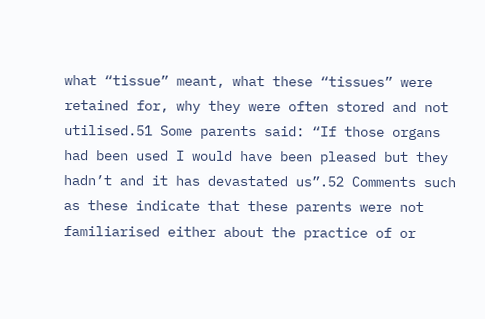what “tissue” meant, what these “tissues” were retained for, why they were often stored and not utilised.51 Some parents said: “If those organs had been used I would have been pleased but they hadn’t and it has devastated us”.52 Comments such as these indicate that these parents were not familiarised either about the practice of or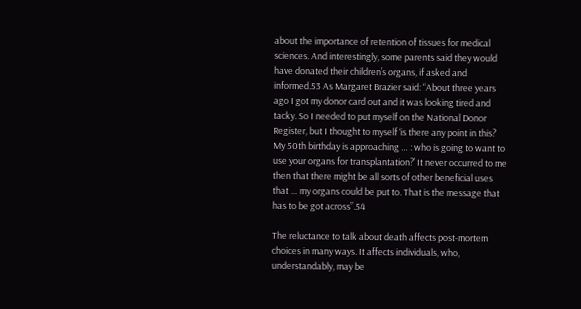about the importance of retention of tissues for medical sciences. And interestingly, some parents said they would have donated their children’s organs, if asked and informed.53 As Margaret Brazier said: “About three years ago I got my donor card out and it was looking tired and tacky. So I needed to put myself on the National Donor Register, but I thought to myself ‘is there any point in this? My 50th birthday is approaching … : who is going to want to use your organs for transplantation?’ It never occurred to me then that there might be all sorts of other beneficial uses that … my organs could be put to. That is the message that has to be got across”.54

The reluctance to talk about death affects post-mortem choices in many ways. It affects individuals, who, understandably, may be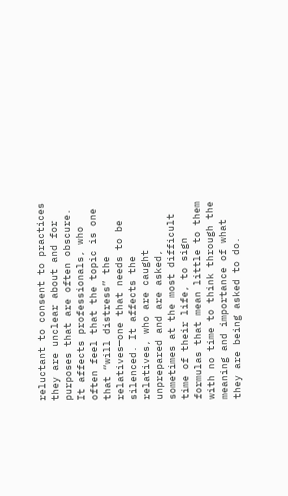reluctant to consent to practices they are unclear about and for purposes that are often obscure. It affects professionals, who often feel that the topic is one that “will distress” the relatives—one that needs to be silenced. It affects the relatives, who are caught unprepared and are asked, sometimes at the most difficult time of their life, to sign formulas that mean little to them with no time to think through the meaning and importance of what they are being asked to do.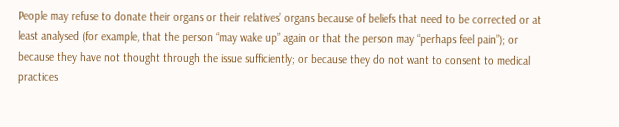People may refuse to donate their organs or their relatives’ organs because of beliefs that need to be corrected or at least analysed (for example, that the person “may wake up” again or that the person may “perhaps feel pain”); or because they have not thought through the issue sufficiently; or because they do not want to consent to medical practices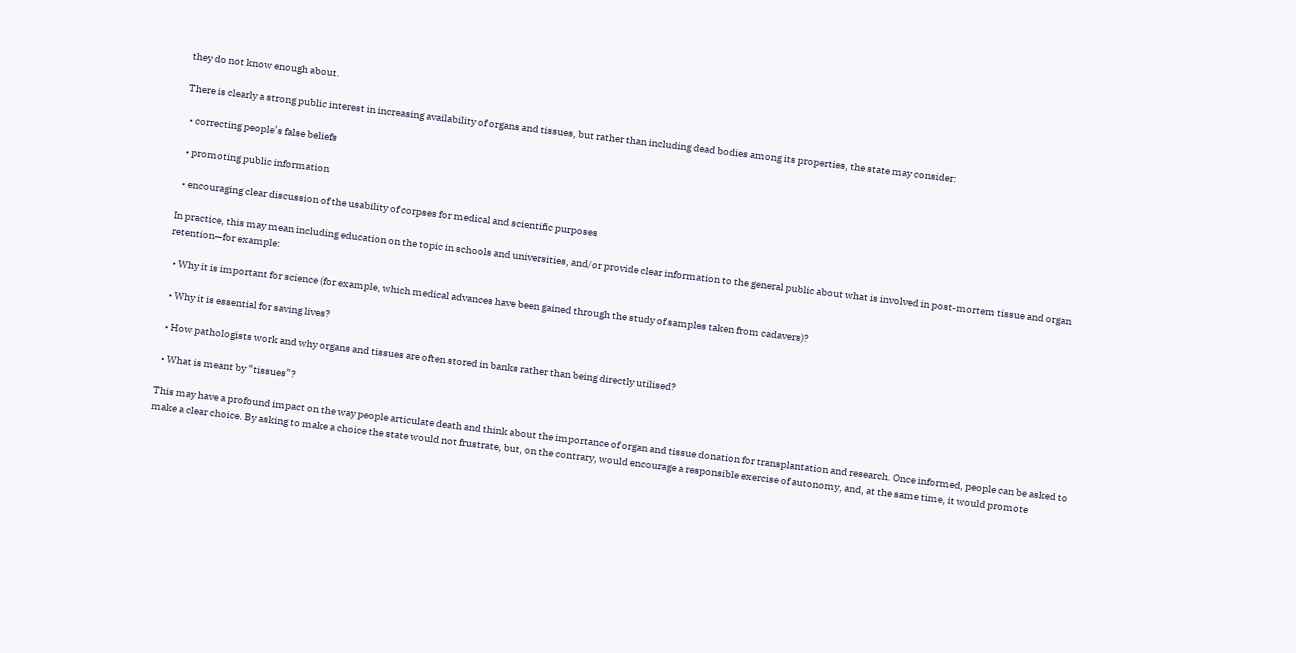they do not know enough about.

There is clearly a strong public interest in increasing availability of organs and tissues, but rather than including dead bodies among its properties, the state may consider:

  • correcting people’s false beliefs

  • promoting public information

  • encouraging clear discussion of the usability of corpses for medical and scientific purposes

In practice, this may mean including education on the topic in schools and universities, and/or provide clear information to the general public about what is involved in post-mortem tissue and organ retention—for example:

  • Why it is important for science (for example, which medical advances have been gained through the study of samples taken from cadavers)?

  • Why it is essential for saving lives?

  • How pathologists work and why organs and tissues are often stored in banks rather than being directly utilised?

  • What is meant by “tissues”?

This may have a profound impact on the way people articulate death and think about the importance of organ and tissue donation for transplantation and research. Once informed, people can be asked to make a clear choice. By asking to make a choice the state would not frustrate, but, on the contrary, would encourage a responsible exercise of autonomy, and, at the same time, it would promote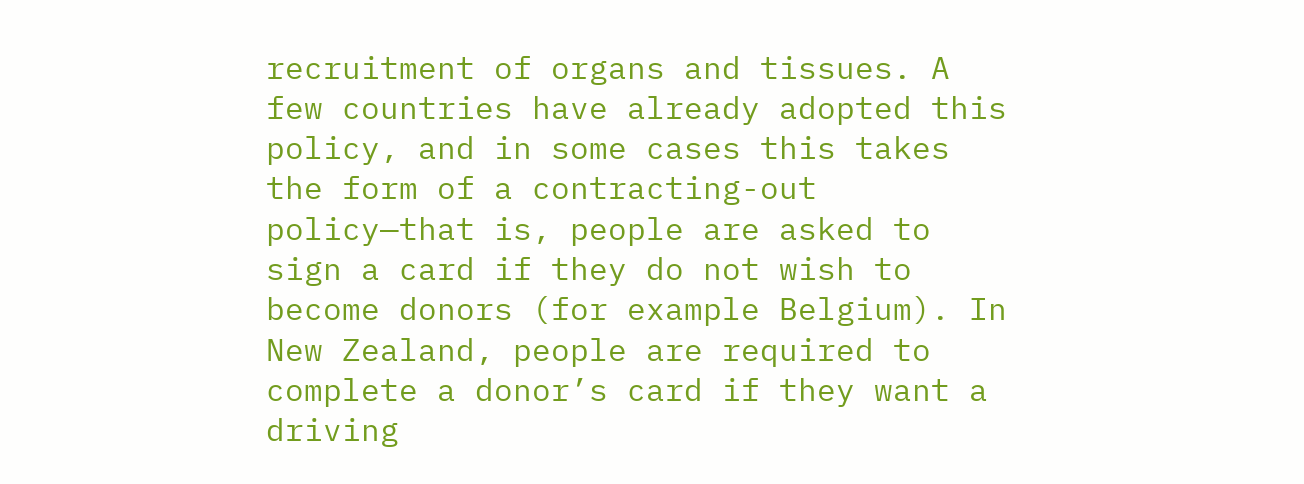recruitment of organs and tissues. A few countries have already adopted this policy, and in some cases this takes the form of a contracting-out policy—that is, people are asked to sign a card if they do not wish to become donors (for example Belgium). In New Zealand, people are required to complete a donor’s card if they want a driving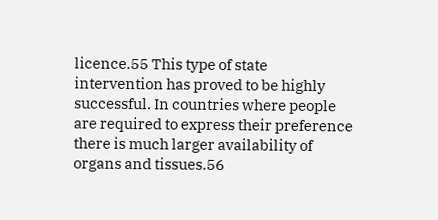licence.55 This type of state intervention has proved to be highly successful. In countries where people are required to express their preference there is much larger availability of organs and tissues.56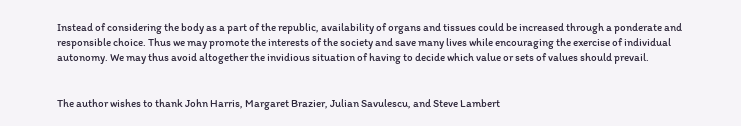Instead of considering the body as a part of the republic, availability of organs and tissues could be increased through a ponderate and responsible choice. Thus we may promote the interests of the society and save many lives while encouraging the exercise of individual autonomy. We may thus avoid altogether the invidious situation of having to decide which value or sets of values should prevail.


The author wishes to thank John Harris, Margaret Brazier, Julian Savulescu, and Steve Lambert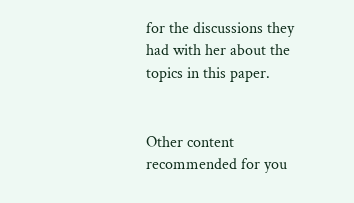for the discussions they had with her about the topics in this paper.


Other content recommended for you